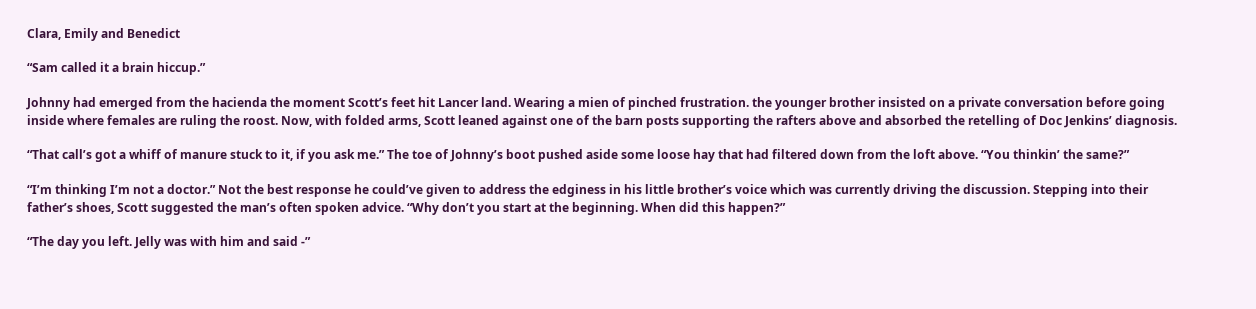Clara, Emily and Benedict

“Sam called it a brain hiccup.”

Johnny had emerged from the hacienda the moment Scott’s feet hit Lancer land. Wearing a mien of pinched frustration. the younger brother insisted on a private conversation before going inside where females are ruling the roost. Now, with folded arms, Scott leaned against one of the barn posts supporting the rafters above and absorbed the retelling of Doc Jenkins’ diagnosis.

“That call’s got a whiff of manure stuck to it, if you ask me.” The toe of Johnny’s boot pushed aside some loose hay that had filtered down from the loft above. “You thinkin’ the same?”

“I’m thinking I’m not a doctor.” Not the best response he could’ve given to address the edginess in his little brother’s voice which was currently driving the discussion. Stepping into their father’s shoes, Scott suggested the man’s often spoken advice. “Why don’t you start at the beginning. When did this happen?”

“The day you left. Jelly was with him and said -”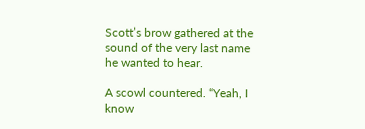Scott’s brow gathered at the sound of the very last name he wanted to hear.

A scowl countered. “Yeah, I know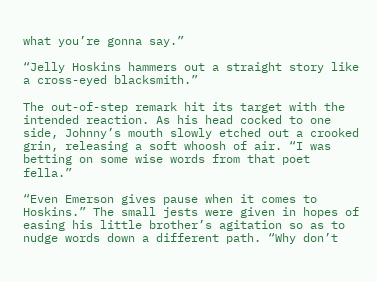what you’re gonna say.”

“Jelly Hoskins hammers out a straight story like a cross-eyed blacksmith.”

The out-of-step remark hit its target with the intended reaction. As his head cocked to one side, Johnny’s mouth slowly etched out a crooked grin, releasing a soft whoosh of air. “I was betting on some wise words from that poet fella.”

“Even Emerson gives pause when it comes to Hoskins.” The small jests were given in hopes of easing his little brother’s agitation so as to nudge words down a different path. “Why don’t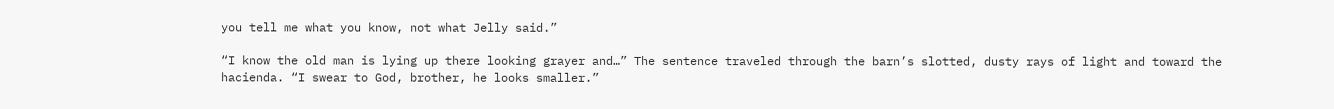you tell me what you know, not what Jelly said.”

“I know the old man is lying up there looking grayer and…” The sentence traveled through the barn’s slotted, dusty rays of light and toward the hacienda. “I swear to God, brother, he looks smaller.”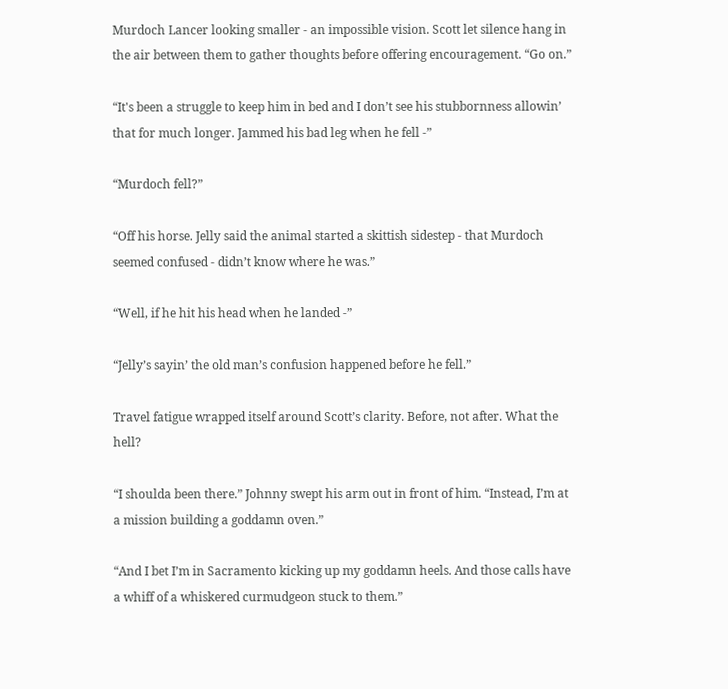Murdoch Lancer looking smaller - an impossible vision. Scott let silence hang in the air between them to gather thoughts before offering encouragement. “Go on.”

“It's been a struggle to keep him in bed and I don’t see his stubbornness allowin’ that for much longer. Jammed his bad leg when he fell -”

“Murdoch fell?”

“Off his horse. Jelly said the animal started a skittish sidestep - that Murdoch seemed confused - didn’t know where he was.”

“Well, if he hit his head when he landed -”

“Jelly’s sayin’ the old man’s confusion happened before he fell.”

Travel fatigue wrapped itself around Scott’s clarity. Before, not after. What the hell?

“I shoulda been there.” Johnny swept his arm out in front of him. “Instead, I’m at a mission building a goddamn oven.”

“And I bet I’m in Sacramento kicking up my goddamn heels. And those calls have a whiff of a whiskered curmudgeon stuck to them.”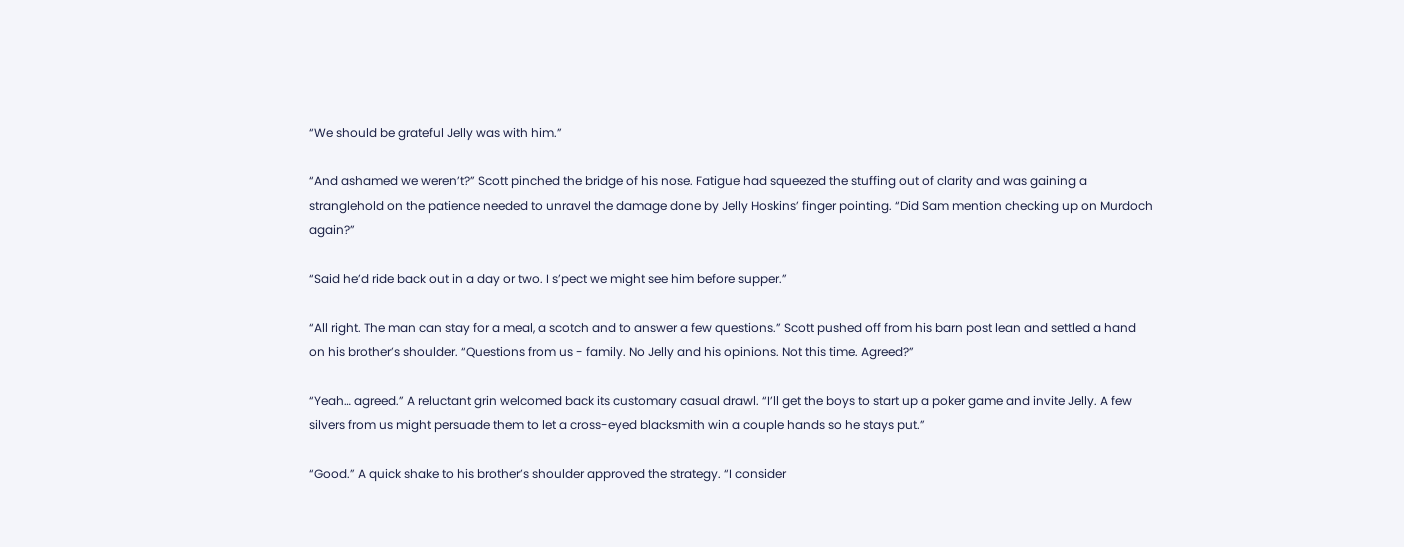“We should be grateful Jelly was with him.”

“And ashamed we weren’t?” Scott pinched the bridge of his nose. Fatigue had squeezed the stuffing out of clarity and was gaining a stranglehold on the patience needed to unravel the damage done by Jelly Hoskins’ finger pointing. “Did Sam mention checking up on Murdoch again?”

“Said he’d ride back out in a day or two. I s’pect we might see him before supper.”

“All right. The man can stay for a meal, a scotch and to answer a few questions.” Scott pushed off from his barn post lean and settled a hand on his brother’s shoulder. “Questions from us - family. No Jelly and his opinions. Not this time. Agreed?”

“Yeah… agreed.” A reluctant grin welcomed back its customary casual drawl. “I’ll get the boys to start up a poker game and invite Jelly. A few silvers from us might persuade them to let a cross-eyed blacksmith win a couple hands so he stays put.”

“Good.” A quick shake to his brother’s shoulder approved the strategy. “I consider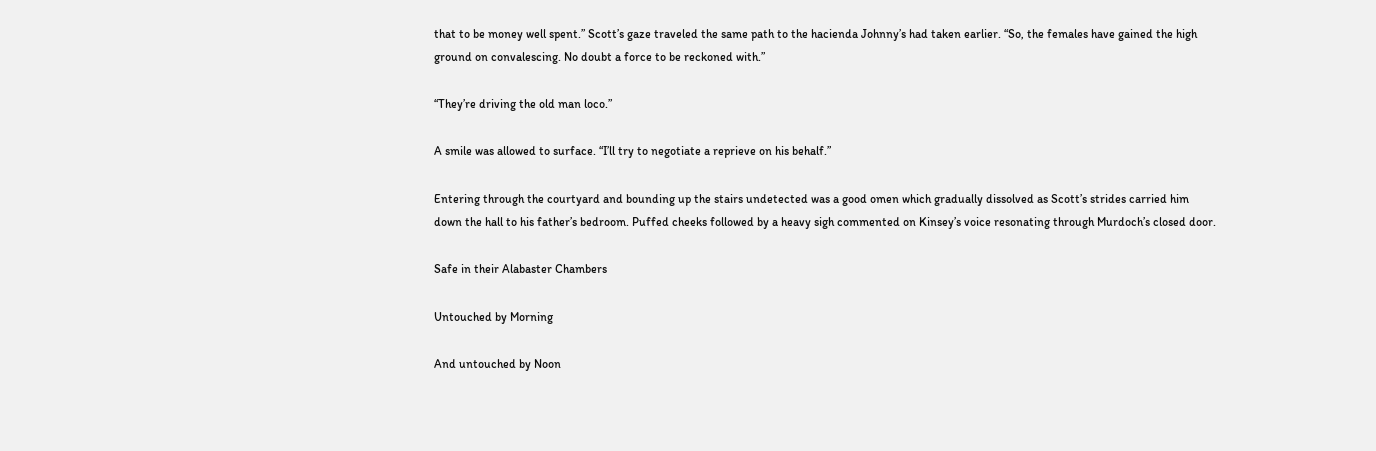that to be money well spent.” Scott’s gaze traveled the same path to the hacienda Johnny’s had taken earlier. “So, the females have gained the high ground on convalescing. No doubt a force to be reckoned with.”

“They’re driving the old man loco.”

A smile was allowed to surface. “I’ll try to negotiate a reprieve on his behalf.”

Entering through the courtyard and bounding up the stairs undetected was a good omen which gradually dissolved as Scott’s strides carried him down the hall to his father’s bedroom. Puffed cheeks followed by a heavy sigh commented on Kinsey’s voice resonating through Murdoch’s closed door.

Safe in their Alabaster Chambers

Untouched by Morning

And untouched by Noon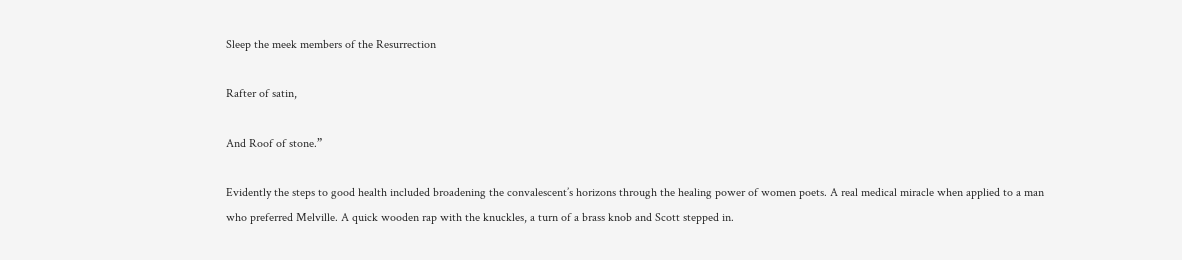Sleep the meek members of the Resurrection

Rafter of satin,

And Roof of stone.”

Evidently the steps to good health included broadening the convalescent’s horizons through the healing power of women poets. A real medical miracle when applied to a man who preferred Melville. A quick wooden rap with the knuckles, a turn of a brass knob and Scott stepped in.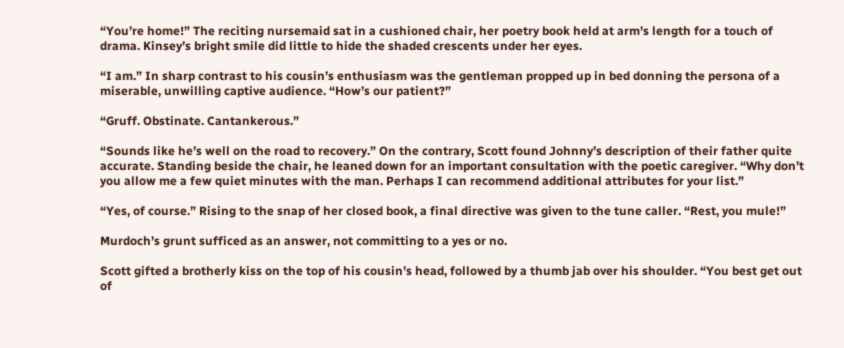“You’re home!” The reciting nursemaid sat in a cushioned chair, her poetry book held at arm's length for a touch of drama. Kinsey’s bright smile did little to hide the shaded crescents under her eyes.

“I am.” In sharp contrast to his cousin’s enthusiasm was the gentleman propped up in bed donning the persona of a miserable, unwilling captive audience. “How’s our patient?”

“Gruff. Obstinate. Cantankerous.”

“Sounds like he’s well on the road to recovery.” On the contrary, Scott found Johnny’s description of their father quite accurate. Standing beside the chair, he leaned down for an important consultation with the poetic caregiver. “Why don’t you allow me a few quiet minutes with the man. Perhaps I can recommend additional attributes for your list.”

“Yes, of course.” Rising to the snap of her closed book, a final directive was given to the tune caller. “Rest, you mule!”

Murdoch’s grunt sufficed as an answer, not committing to a yes or no.

Scott gifted a brotherly kiss on the top of his cousin’s head, followed by a thumb jab over his shoulder. “You best get out of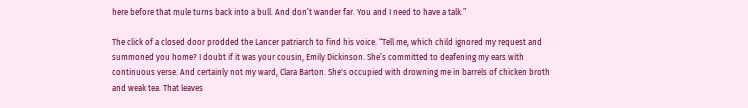here before that mule turns back into a bull. And don’t wander far. You and I need to have a talk.”

The click of a closed door prodded the Lancer patriarch to find his voice. “Tell me, which child ignored my request and summoned you home? I doubt if it was your cousin, Emily Dickinson. She’s committed to deafening my ears with continuous verse. And certainly not my ward, Clara Barton. She's occupied with drowning me in barrels of chicken broth and weak tea. That leaves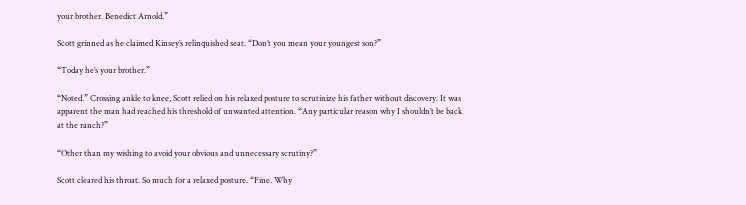your brother. Benedict Arnold.”

Scott grinned as he claimed Kinsey’s relinquished seat. “Don’t you mean your youngest son?”

“Today he’s your brother.”

“Noted.” Crossing ankle to knee, Scott relied on his relaxed posture to scrutinize his father without discovery. It was apparent the man had reached his threshold of unwanted attention. “Any particular reason why I shouldn’t be back at the ranch?”

“Other than my wishing to avoid your obvious and unnecessary scrutiny?”

Scott cleared his throat. So much for a relaxed posture. “Fine. Why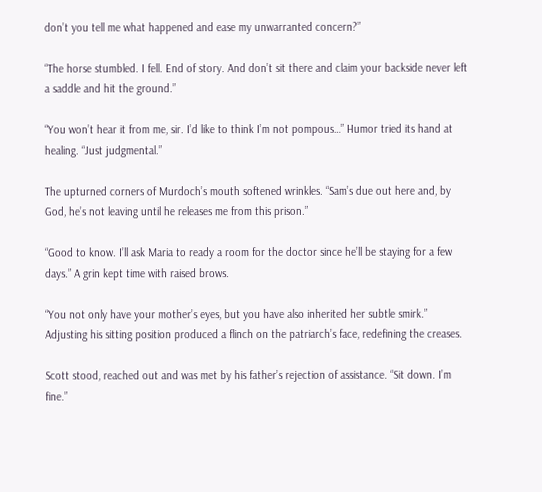don’t you tell me what happened and ease my unwarranted concern?”

“The horse stumbled. I fell. End of story. And don’t sit there and claim your backside never left a saddle and hit the ground.”

“You won’t hear it from me, sir. I’d like to think I’m not pompous…” Humor tried its hand at healing. “Just judgmental.”

The upturned corners of Murdoch’s mouth softened wrinkles. “Sam’s due out here and, by God, he’s not leaving until he releases me from this prison.”

“Good to know. I’ll ask Maria to ready a room for the doctor since he’ll be staying for a few days.” A grin kept time with raised brows.

“You not only have your mother’s eyes, but you have also inherited her subtle smirk.” Adjusting his sitting position produced a flinch on the patriarch’s face, redefining the creases.

Scott stood, reached out and was met by his father’s rejection of assistance. “Sit down. I’m fine.”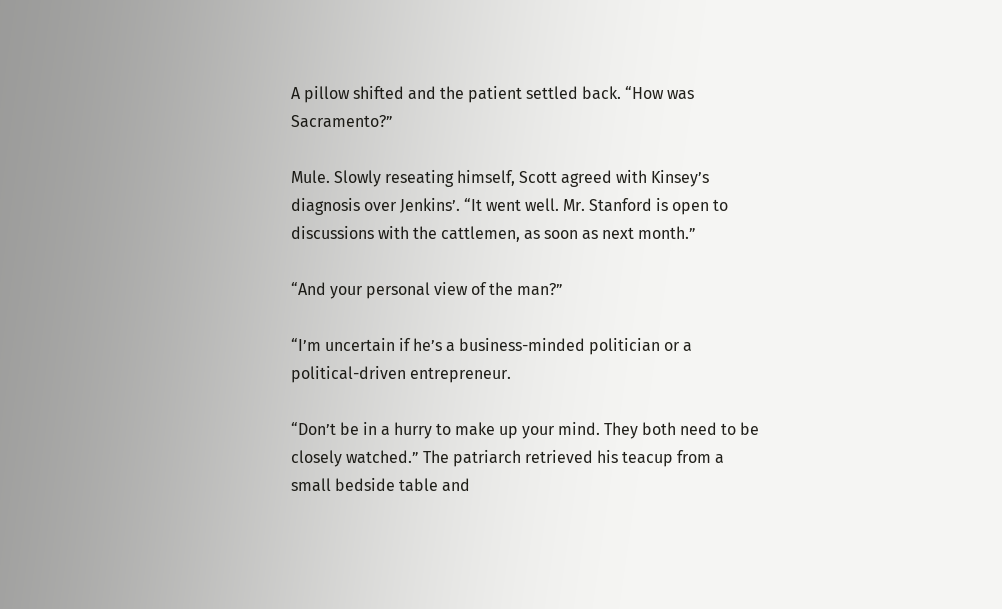A pillow shifted and the patient settled back. “How was Sacramento?”

Mule. Slowly reseating himself, Scott agreed with Kinsey’s diagnosis over Jenkins’. “It went well. Mr. Stanford is open to discussions with the cattlemen, as soon as next month.”

“And your personal view of the man?”

“I’m uncertain if he’s a business-minded politician or a political-driven entrepreneur.

“Don’t be in a hurry to make up your mind. They both need to be closely watched.” The patriarch retrieved his teacup from a small bedside table and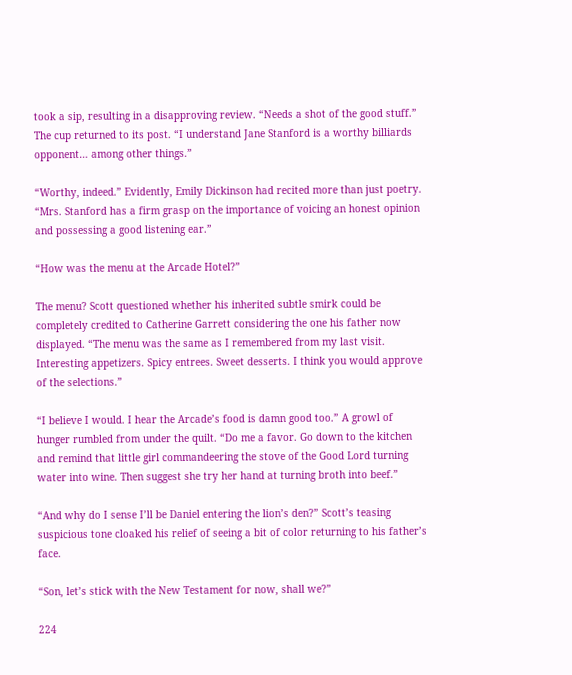took a sip, resulting in a disapproving review. “Needs a shot of the good stuff.” The cup returned to its post. “I understand Jane Stanford is a worthy billiards opponent… among other things.”

“Worthy, indeed.” Evidently, Emily Dickinson had recited more than just poetry. “Mrs. Stanford has a firm grasp on the importance of voicing an honest opinion and possessing a good listening ear.”

“How was the menu at the Arcade Hotel?”

The menu? Scott questioned whether his inherited subtle smirk could be completely credited to Catherine Garrett considering the one his father now displayed. “The menu was the same as I remembered from my last visit. Interesting appetizers. Spicy entrees. Sweet desserts. I think you would approve of the selections.”

“I believe I would. I hear the Arcade’s food is damn good too.” A growl of hunger rumbled from under the quilt. “Do me a favor. Go down to the kitchen and remind that little girl commandeering the stove of the Good Lord turning water into wine. Then suggest she try her hand at turning broth into beef.”

“And why do I sense I’ll be Daniel entering the lion’s den?” Scott’s teasing suspicious tone cloaked his relief of seeing a bit of color returning to his father’s face.

“Son, let’s stick with the New Testament for now, shall we?”

224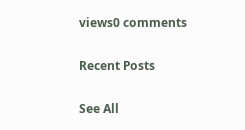views0 comments

Recent Posts

See All